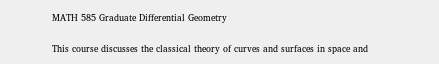MATH 585 Graduate Differential Geometry

This course discusses the classical theory of curves and surfaces in space and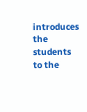introduces the students to the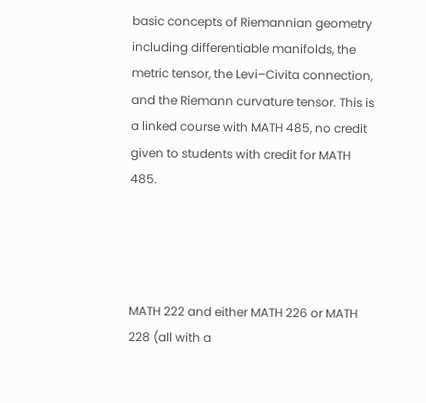basic concepts of Riemannian geometry including differentiable manifolds, the metric tensor, the Levi–Civita connection, and the Riemann curvature tensor. This is a linked course with MATH 485, no credit given to students with credit for MATH 485.




MATH 222 and either MATH 226 or MATH 228 (all with a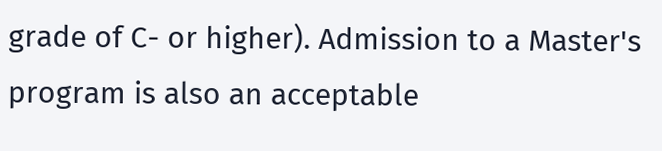grade of C- or higher). Admission to a Master's program is also an acceptable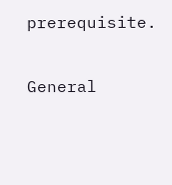prerequisite.

General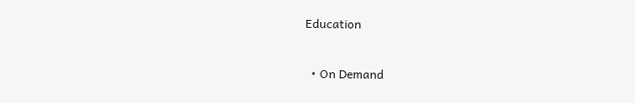Education


  • On Demand